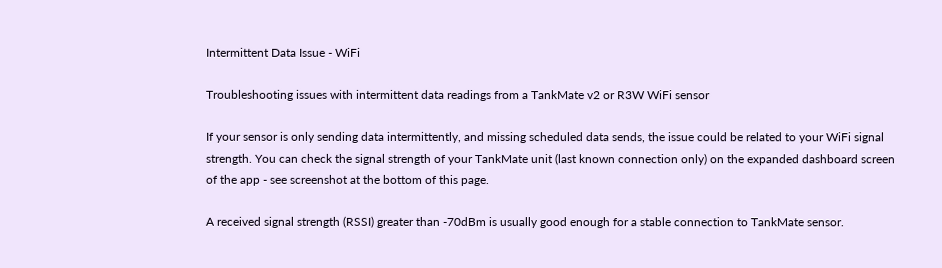Intermittent Data Issue - WiFi

Troubleshooting issues with intermittent data readings from a TankMate v2 or R3W WiFi sensor

If your sensor is only sending data intermittently, and missing scheduled data sends, the issue could be related to your WiFi signal strength. You can check the signal strength of your TankMate unit (last known connection only) on the expanded dashboard screen of the app - see screenshot at the bottom of this page.

A received signal strength (RSSI) greater than -70dBm is usually good enough for a stable connection to TankMate sensor.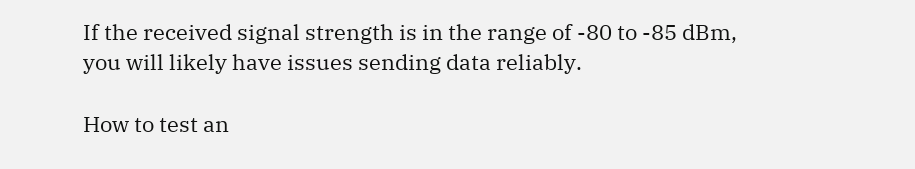If the received signal strength is in the range of -80 to -85 dBm, you will likely have issues sending data reliably.

How to test an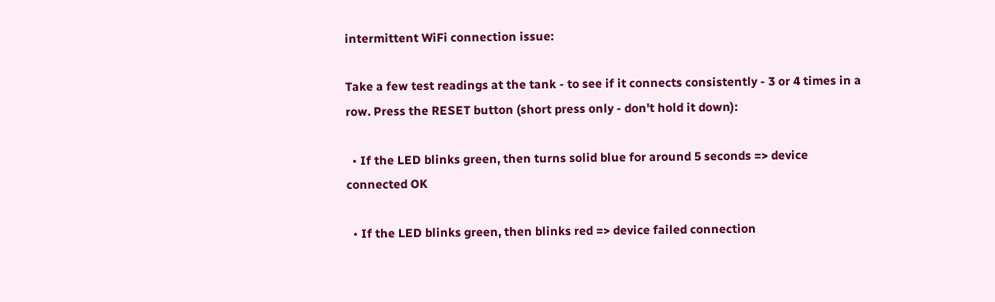intermittent WiFi connection issue:

Take a few test readings at the tank - to see if it connects consistently - 3 or 4 times in a row. Press the RESET button (short press only - don't hold it down):

  • If the LED blinks green, then turns solid blue for around 5 seconds => device connected OK

  • If the LED blinks green, then blinks red => device failed connection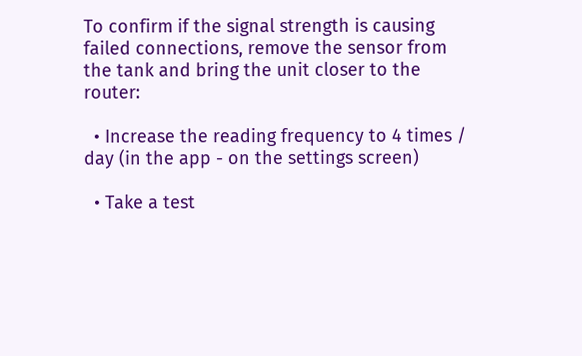To confirm if the signal strength is causing failed connections, remove the sensor from the tank and bring the unit closer to the router:

  • Increase the reading frequency to 4 times / day (in the app - on the settings screen)

  • Take a test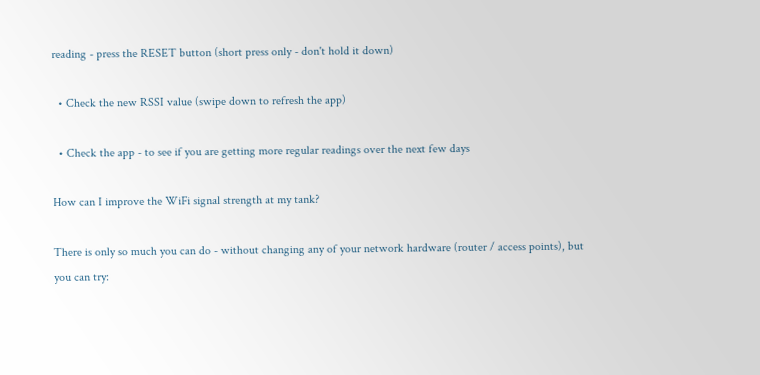reading - press the RESET button (short press only - don't hold it down)

  • Check the new RSSI value (swipe down to refresh the app)

  • Check the app - to see if you are getting more regular readings over the next few days

How can I improve the WiFi signal strength at my tank?

There is only so much you can do - without changing any of your network hardware (router / access points), but you can try: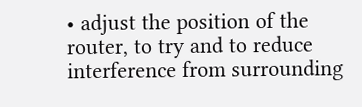• adjust the position of the router, to try and to reduce interference from surrounding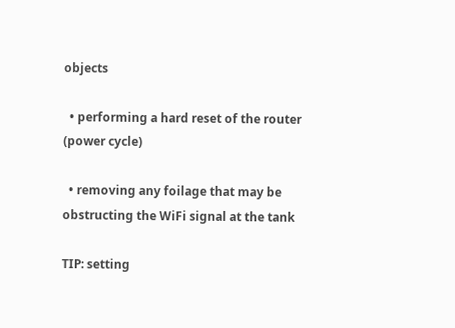objects

  • performing a hard reset of the router (power cycle)

  • removing any foilage that may be obstructing the WiFi signal at the tank

TIP: setting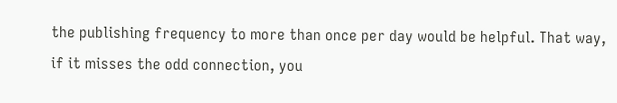the publishing frequency to more than once per day would be helpful. That way, if it misses the odd connection, you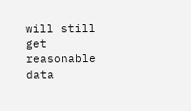will still get reasonable data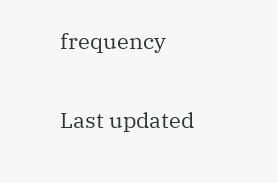frequency

Last updated